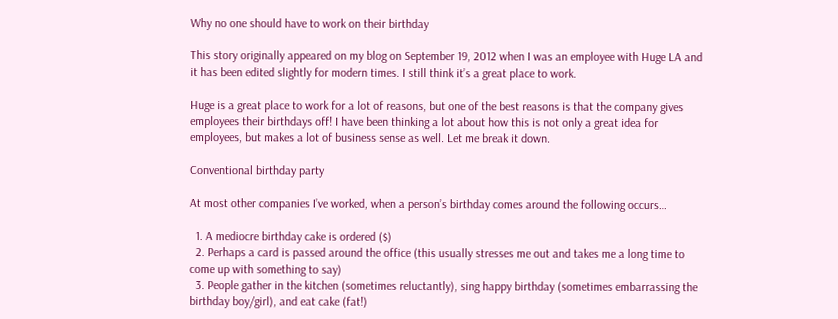Why no one should have to work on their birthday

This story originally appeared on my blog on September 19, 2012 when I was an employee with Huge LA and it has been edited slightly for modern times. I still think it’s a great place to work.

Huge is a great place to work for a lot of reasons, but one of the best reasons is that the company gives employees their birthdays off! I have been thinking a lot about how this is not only a great idea for employees, but makes a lot of business sense as well. Let me break it down.

Conventional birthday party

At most other companies I’ve worked, when a person’s birthday comes around the following occurs…

  1. A mediocre birthday cake is ordered ($)
  2. Perhaps a card is passed around the office (this usually stresses me out and takes me a long time to come up with something to say)
  3. People gather in the kitchen (sometimes reluctantly), sing happy birthday (sometimes embarrassing the birthday boy/girl), and eat cake (fat!)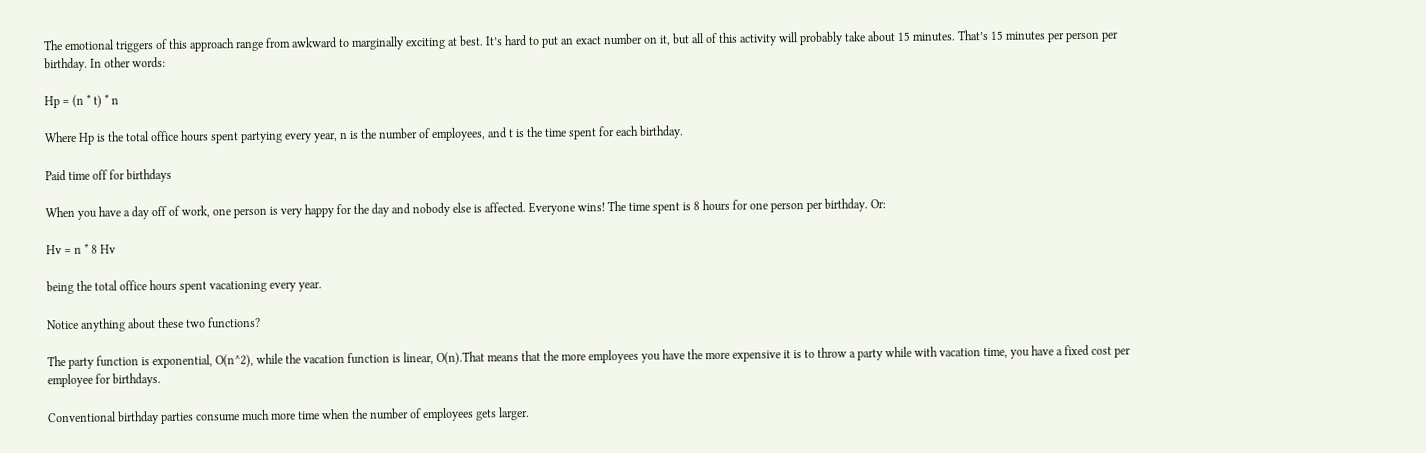The emotional triggers of this approach range from awkward to marginally exciting at best. It’s hard to put an exact number on it, but all of this activity will probably take about 15 minutes. That’s 15 minutes per person per birthday. In other words:

Hp = (n * t) * n

Where Hp is the total office hours spent partying every year, n is the number of employees, and t is the time spent for each birthday.

Paid time off for birthdays

When you have a day off of work, one person is very happy for the day and nobody else is affected. Everyone wins! The time spent is 8 hours for one person per birthday. Or:

Hv = n * 8 Hv

being the total office hours spent vacationing every year.

Notice anything about these two functions?

The party function is exponential, O(n^2), while the vacation function is linear, O(n).That means that the more employees you have the more expensive it is to throw a party while with vacation time, you have a fixed cost per employee for birthdays.

Conventional birthday parties consume much more time when the number of employees gets larger.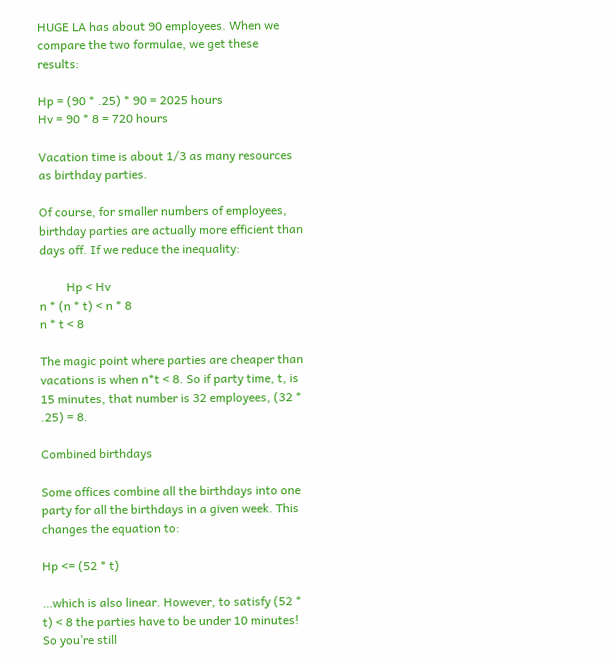HUGE LA has about 90 employees. When we compare the two formulae, we get these results:

Hp = (90 * .25) * 90 = 2025 hours
Hv = 90 * 8 = 720 hours

Vacation time is about 1/3 as many resources as birthday parties.

Of course, for smaller numbers of employees, birthday parties are actually more efficient than days off. If we reduce the inequality:

         Hp < Hv
n * (n * t) < n * 8
n * t < 8

The magic point where parties are cheaper than vacations is when n*t < 8. So if party time, t, is 15 minutes, that number is 32 employees, (32 * .25) = 8.

Combined birthdays

Some offices combine all the birthdays into one party for all the birthdays in a given week. This changes the equation to:

Hp <= (52 * t)

…which is also linear. However, to satisfy (52 * t) < 8 the parties have to be under 10 minutes! So you’re still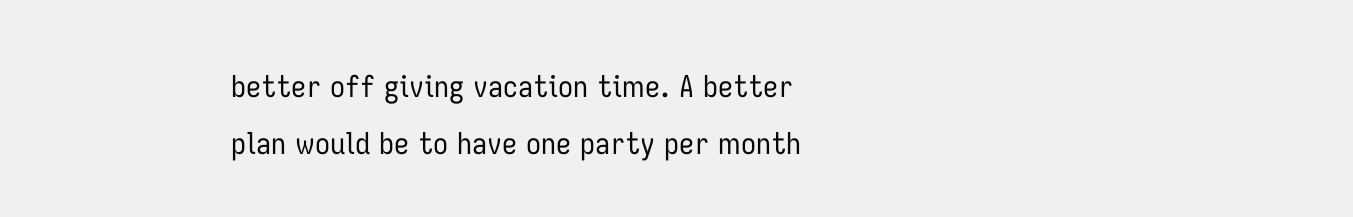better off giving vacation time. A better plan would be to have one party per month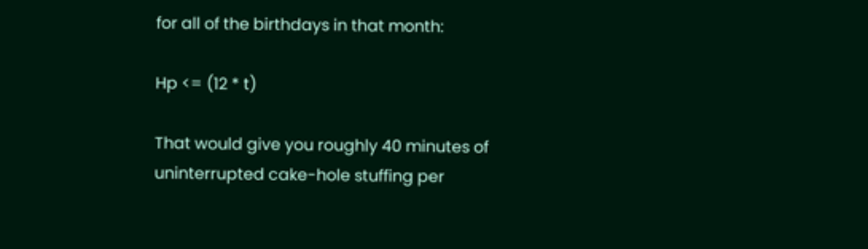for all of the birthdays in that month:

Hp <= (12 * t)

That would give you roughly 40 minutes of uninterrupted cake-hole stuffing per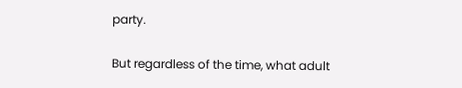party.

But regardless of the time, what adult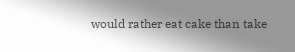would rather eat cake than take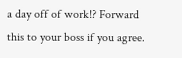a day off of work!? Forward this to your boss if you agree.